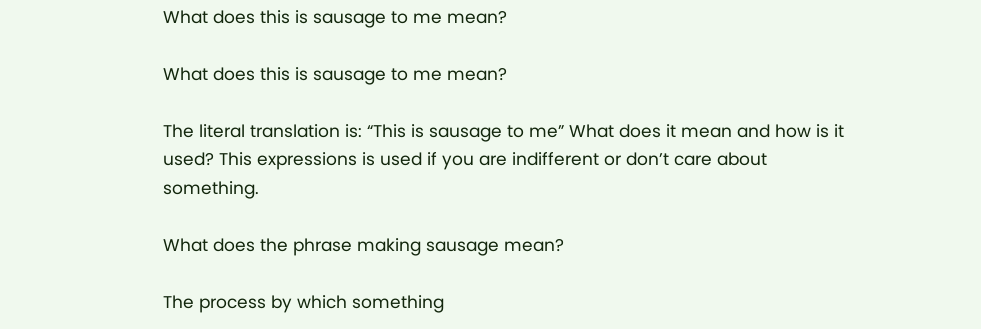What does this is sausage to me mean?

What does this is sausage to me mean?

The literal translation is: “This is sausage to me” What does it mean and how is it used? This expressions is used if you are indifferent or don’t care about something.

What does the phrase making sausage mean?

The process by which something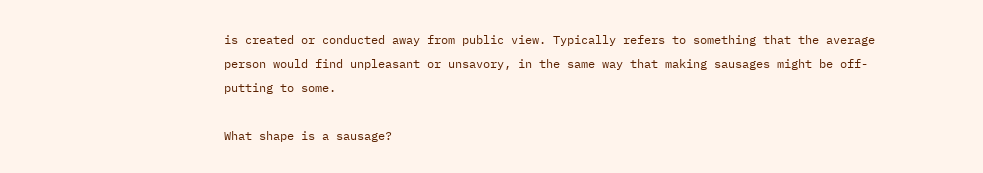is created or conducted away from public view. Typically refers to something that the average person would find unpleasant or unsavory, in the same way that making sausages might be off-putting to some.

What shape is a sausage?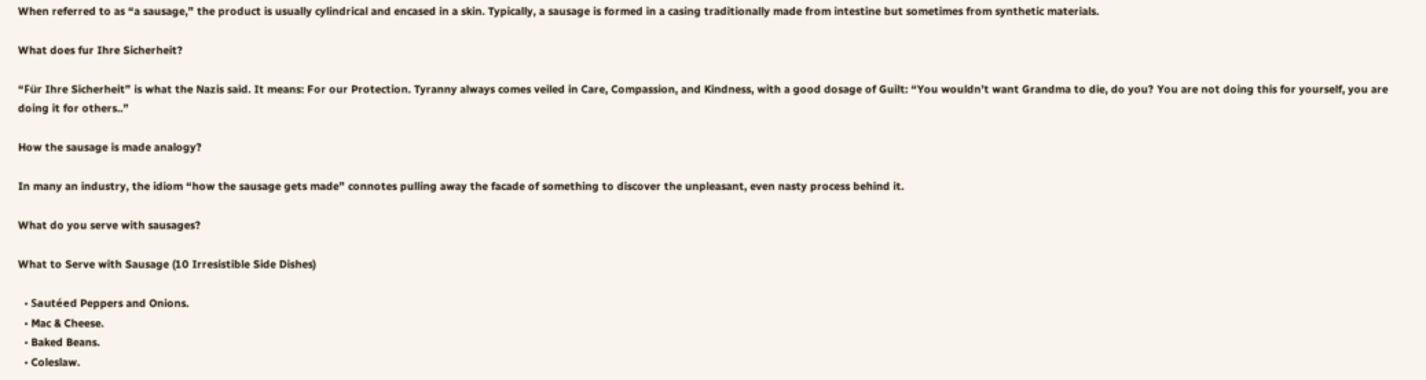When referred to as “a sausage,” the product is usually cylindrical and encased in a skin. Typically, a sausage is formed in a casing traditionally made from intestine but sometimes from synthetic materials.

What does fur Ihre Sicherheit?

“Für Ihre Sicherheit” is what the Nazis said. It means: For our Protection. Tyranny always comes veiled in Care, Compassion, and Kindness, with a good dosage of Guilt: “You wouldn’t want Grandma to die, do you? You are not doing this for yourself, you are doing it for others..”

How the sausage is made analogy?

In many an industry, the idiom “how the sausage gets made” connotes pulling away the facade of something to discover the unpleasant, even nasty process behind it.

What do you serve with sausages?

What to Serve with Sausage (10 Irresistible Side Dishes)

  • Sautéed Peppers and Onions.
  • Mac & Cheese.
  • Baked Beans.
  • Coleslaw.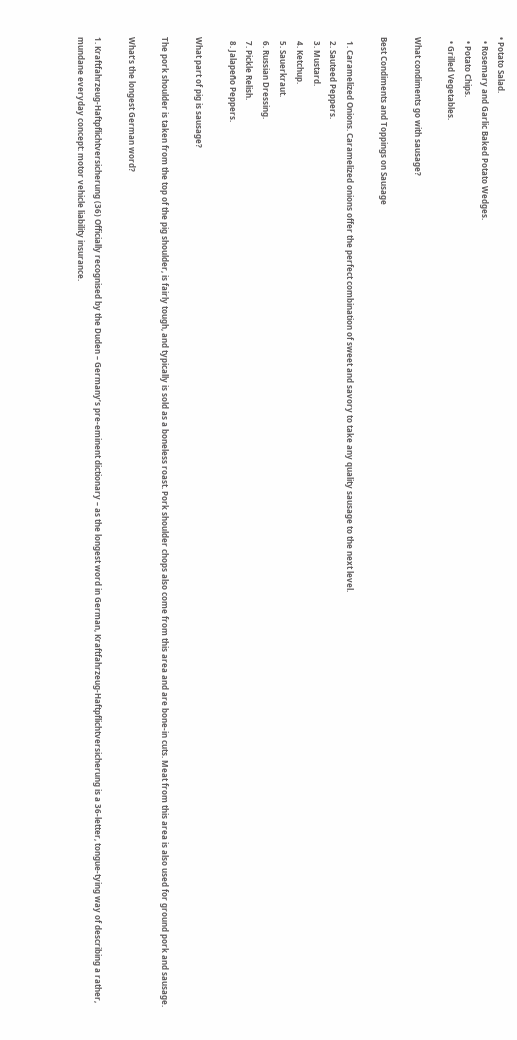• Potato Salad.
  • Rosemary and Garlic Baked Potato Wedges.
  • Potato Chips.
  • Grilled Vegetables.

What condiments go with sausage?

Best Condiments and Toppings on Sausage

  1. Caramelized Onions. Caramelized onions offer the perfect combination of sweet and savory to take any quality sausage to the next level.
  2. Sauteed Peppers.
  3. Mustard.
  4. Ketchup.
  5. Sauerkraut.
  6. Russian Dressing.
  7. Pickle Relish.
  8. Jalapeño Peppers.

What part of pig is sausage?

The pork shoulder is taken from the top of the pig shoulder, is fairly tough, and typically is sold as a boneless roast. Pork shoulder chops also come from this area and are bone-in cuts. Meat from this area is also used for ground pork and sausage.

What’s the longest German word?

1. Kraftfahrzeug-Haftpflichtversicherung (36) Officially recognised by the Duden – Germany’s pre-eminent dictionary – as the longest word in German, Kraftfahrzeug-Haftpflichtversicherung is a 36-letter, tongue-tying way of describing a rather, mundane everyday concept: motor vehicle liability insurance.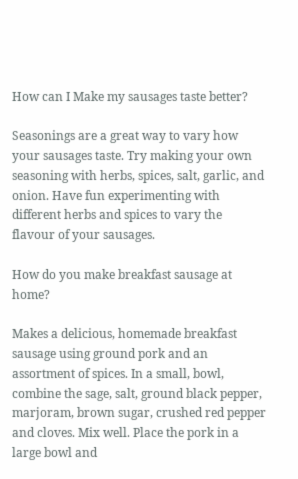How can I Make my sausages taste better?

Seasonings are a great way to vary how your sausages taste. Try making your own seasoning with herbs, spices, salt, garlic, and onion. Have fun experimenting with different herbs and spices to vary the flavour of your sausages.

How do you make breakfast sausage at home?

Makes a delicious, homemade breakfast sausage using ground pork and an assortment of spices. In a small, bowl, combine the sage, salt, ground black pepper, marjoram, brown sugar, crushed red pepper and cloves. Mix well. Place the pork in a large bowl and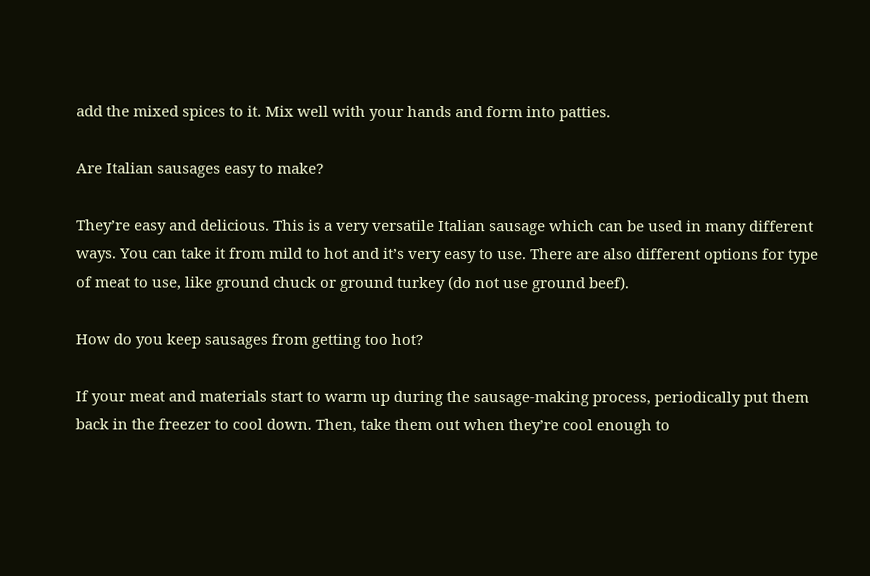add the mixed spices to it. Mix well with your hands and form into patties.

Are Italian sausages easy to make?

They’re easy and delicious. This is a very versatile Italian sausage which can be used in many different ways. You can take it from mild to hot and it’s very easy to use. There are also different options for type of meat to use, like ground chuck or ground turkey (do not use ground beef).

How do you keep sausages from getting too hot?

If your meat and materials start to warm up during the sausage-making process, periodically put them back in the freezer to cool down. Then, take them out when they’re cool enough to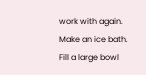work with again. Make an ice bath. Fill a large bowl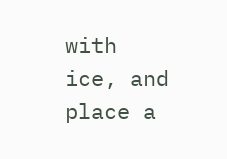with ice, and place a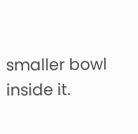smaller bowl inside it.